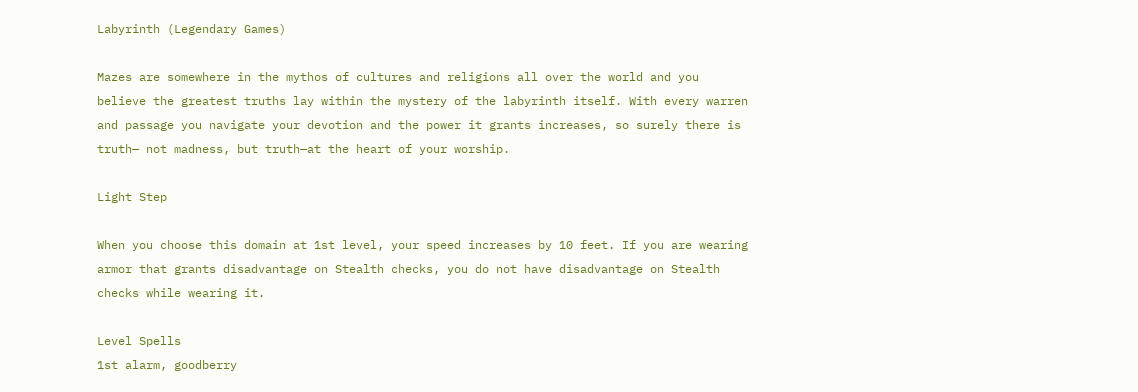Labyrinth (Legendary Games)

Mazes are somewhere in the mythos of cultures and religions all over the world and you believe the greatest truths lay within the mystery of the labyrinth itself. With every warren and passage you navigate your devotion and the power it grants increases, so surely there is truth— not madness, but truth—at the heart of your worship.

Light Step

When you choose this domain at 1st level, your speed increases by 10 feet. If you are wearing armor that grants disadvantage on Stealth checks, you do not have disadvantage on Stealth checks while wearing it.

Level Spells
1st alarm, goodberry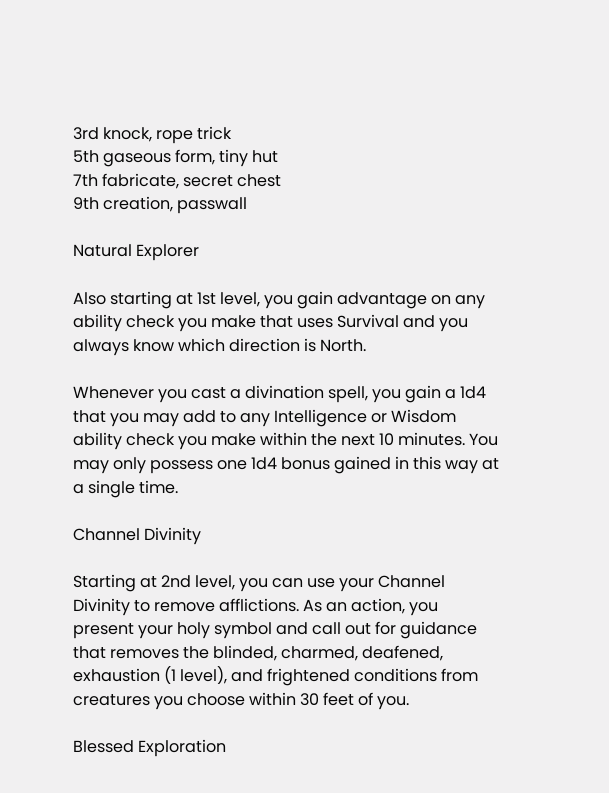3rd knock, rope trick
5th gaseous form, tiny hut
7th fabricate, secret chest
9th creation, passwall

Natural Explorer

Also starting at 1st level, you gain advantage on any ability check you make that uses Survival and you always know which direction is North.

Whenever you cast a divination spell, you gain a 1d4 that you may add to any Intelligence or Wisdom ability check you make within the next 10 minutes. You may only possess one 1d4 bonus gained in this way at a single time.

Channel Divinity

Starting at 2nd level, you can use your Channel Divinity to remove afflictions. As an action, you present your holy symbol and call out for guidance that removes the blinded, charmed, deafened, exhaustion (1 level), and frightened conditions from creatures you choose within 30 feet of you.

Blessed Exploration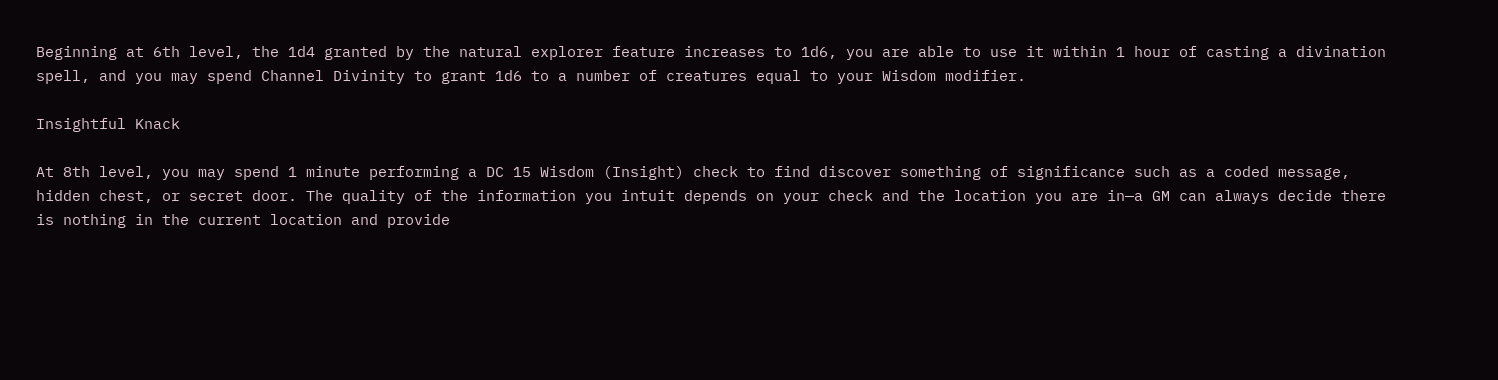Beginning at 6th level, the 1d4 granted by the natural explorer feature increases to 1d6, you are able to use it within 1 hour of casting a divination spell, and you may spend Channel Divinity to grant 1d6 to a number of creatures equal to your Wisdom modifier.

Insightful Knack

At 8th level, you may spend 1 minute performing a DC 15 Wisdom (Insight) check to find discover something of significance such as a coded message, hidden chest, or secret door. The quality of the information you intuit depends on your check and the location you are in—a GM can always decide there is nothing in the current location and provide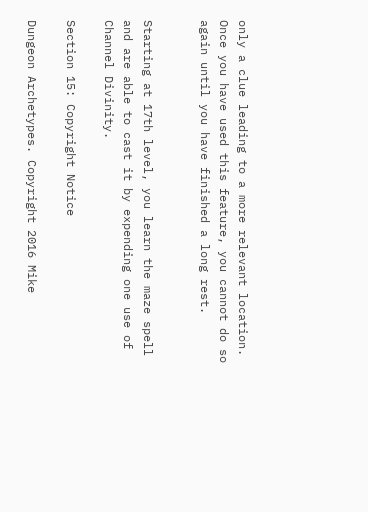only a clue leading to a more relevant location. Once you have used this feature, you cannot do so again until you have finished a long rest.


Starting at 17th level, you learn the maze spell and are able to cast it by expending one use of Channel Divinity.

Section 15: Copyright Notice

Dungeon Archetypes. Copyright 2016 Mike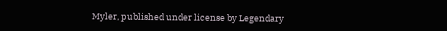Myler, published under license by Legendary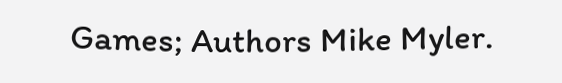Games; Authors Mike Myler.